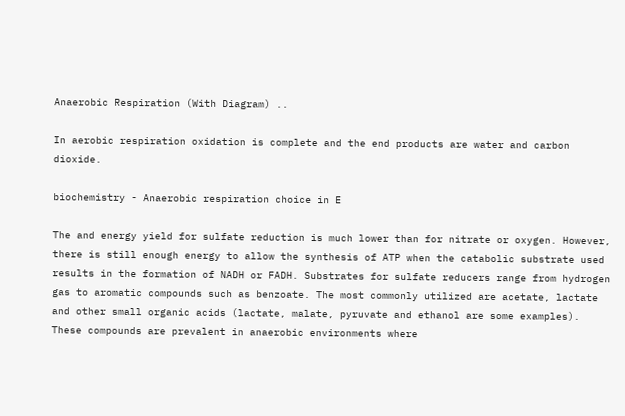Anaerobic Respiration (With Diagram) ..

In aerobic respiration oxidation is complete and the end products are water and carbon dioxide.

biochemistry - Anaerobic respiration choice in E

The and energy yield for sulfate reduction is much lower than for nitrate or oxygen. However, there is still enough energy to allow the synthesis of ATP when the catabolic substrate used results in the formation of NADH or FADH. Substrates for sulfate reducers range from hydrogen gas to aromatic compounds such as benzoate. The most commonly utilized are acetate, lactate and other small organic acids (lactate, malate, pyruvate and ethanol are some examples). These compounds are prevalent in anaerobic environments where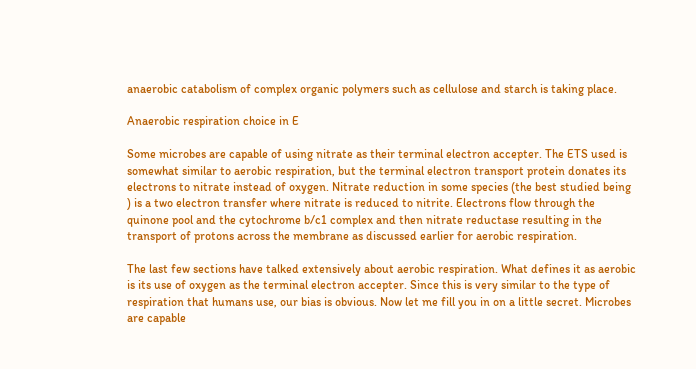anaerobic catabolism of complex organic polymers such as cellulose and starch is taking place.

Anaerobic respiration choice in E

Some microbes are capable of using nitrate as their terminal electron accepter. The ETS used is somewhat similar to aerobic respiration, but the terminal electron transport protein donates its electrons to nitrate instead of oxygen. Nitrate reduction in some species (the best studied being ) is a two electron transfer where nitrate is reduced to nitrite. Electrons flow through the quinone pool and the cytochrome b/c1 complex and then nitrate reductase resulting in the transport of protons across the membrane as discussed earlier for aerobic respiration.

The last few sections have talked extensively about aerobic respiration. What defines it as aerobic is its use of oxygen as the terminal electron accepter. Since this is very similar to the type of respiration that humans use, our bias is obvious. Now let me fill you in on a little secret. Microbes are capable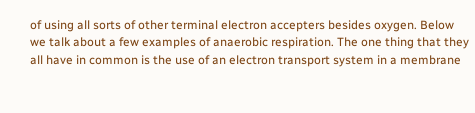of using all sorts of other terminal electron accepters besides oxygen. Below we talk about a few examples of anaerobic respiration. The one thing that they all have in common is the use of an electron transport system in a membrane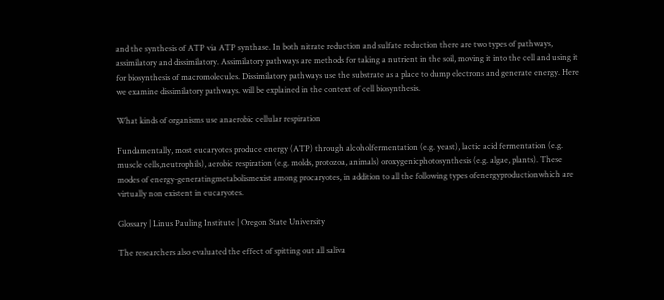and the synthesis of ATP via ATP synthase. In both nitrate reduction and sulfate reduction there are two types of pathways, assimilatory and dissimilatory. Assimilatory pathways are methods for taking a nutrient in the soil, moving it into the cell and using it for biosynthesis of macromolecules. Dissimilatory pathways use the substrate as a place to dump electrons and generate energy. Here we examine dissimilatory pathways. will be explained in the context of cell biosynthesis.

What kinds of organisms use anaerobic cellular respiration

Fundamentally, most eucaryotes produce energy (ATP) through alcoholfermentation (e.g. yeast), lactic acid fermentation (e.g. muscle cells,neutrophils), aerobic respiration (e.g. molds, protozoa, animals) oroxygenicphotosynthesis (e.g. algae, plants). These modes of energy-generatingmetabolismexist among procaryotes, in addition to all the following types ofenergyproductionwhich are virtually non existent in eucaryotes.

Glossary | Linus Pauling Institute | Oregon State University

The researchers also evaluated the effect of spitting out all saliva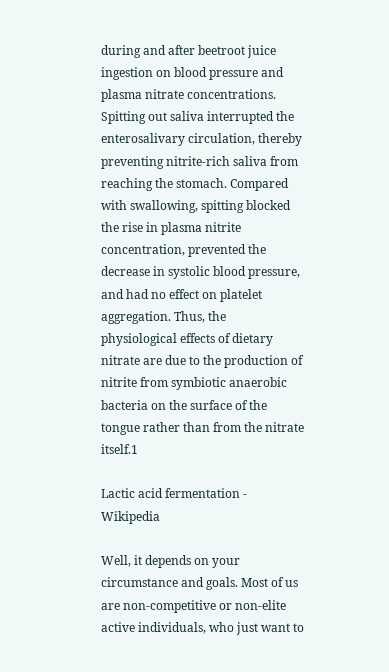during and after beetroot juice ingestion on blood pressure and plasma nitrate concentrations. Spitting out saliva interrupted the enterosalivary circulation, thereby preventing nitrite-rich saliva from reaching the stomach. Compared with swallowing, spitting blocked the rise in plasma nitrite concentration, prevented the decrease in systolic blood pressure, and had no effect on platelet aggregation. Thus, the physiological effects of dietary nitrate are due to the production of nitrite from symbiotic anaerobic bacteria on the surface of the tongue rather than from the nitrate itself.1

Lactic acid fermentation - Wikipedia

Well, it depends on your circumstance and goals. Most of us are non-competitive or non-elite active individuals, who just want to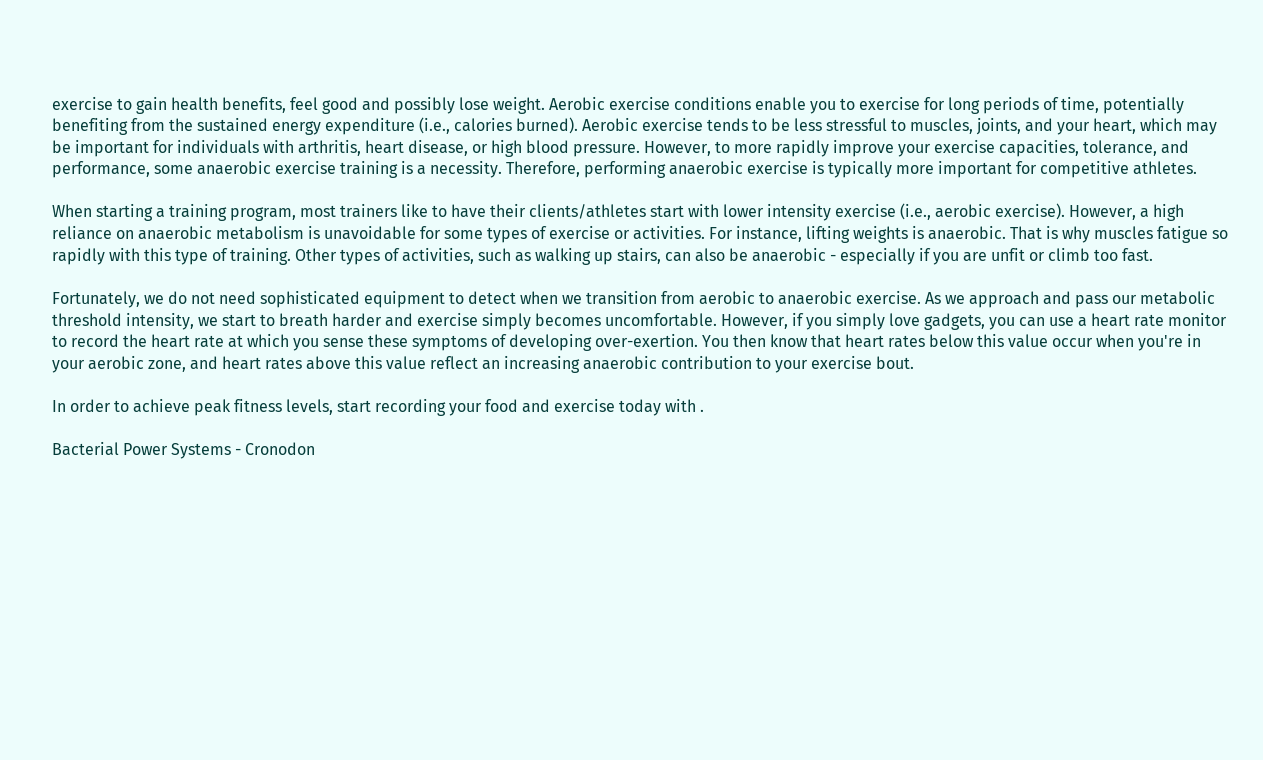exercise to gain health benefits, feel good and possibly lose weight. Aerobic exercise conditions enable you to exercise for long periods of time, potentially benefiting from the sustained energy expenditure (i.e., calories burned). Aerobic exercise tends to be less stressful to muscles, joints, and your heart, which may be important for individuals with arthritis, heart disease, or high blood pressure. However, to more rapidly improve your exercise capacities, tolerance, and performance, some anaerobic exercise training is a necessity. Therefore, performing anaerobic exercise is typically more important for competitive athletes.

When starting a training program, most trainers like to have their clients/athletes start with lower intensity exercise (i.e., aerobic exercise). However, a high reliance on anaerobic metabolism is unavoidable for some types of exercise or activities. For instance, lifting weights is anaerobic. That is why muscles fatigue so rapidly with this type of training. Other types of activities, such as walking up stairs, can also be anaerobic - especially if you are unfit or climb too fast.

Fortunately, we do not need sophisticated equipment to detect when we transition from aerobic to anaerobic exercise. As we approach and pass our metabolic threshold intensity, we start to breath harder and exercise simply becomes uncomfortable. However, if you simply love gadgets, you can use a heart rate monitor to record the heart rate at which you sense these symptoms of developing over-exertion. You then know that heart rates below this value occur when you're in your aerobic zone, and heart rates above this value reflect an increasing anaerobic contribution to your exercise bout.

In order to achieve peak fitness levels, start recording your food and exercise today with .

Bacterial Power Systems - Cronodon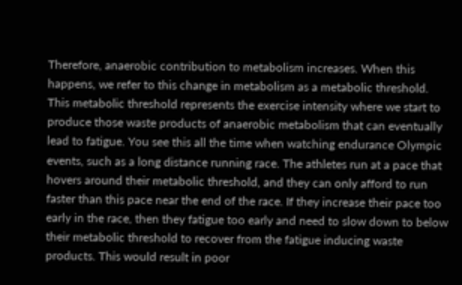Therefore, anaerobic contribution to metabolism increases. When this happens, we refer to this change in metabolism as a metabolic threshold. This metabolic threshold represents the exercise intensity where we start to produce those waste products of anaerobic metabolism that can eventually lead to fatigue. You see this all the time when watching endurance Olympic events, such as a long distance running race. The athletes run at a pace that hovers around their metabolic threshold, and they can only afford to run faster than this pace near the end of the race. If they increase their pace too early in the race, then they fatigue too early and need to slow down to below their metabolic threshold to recover from the fatigue inducing waste products. This would result in poor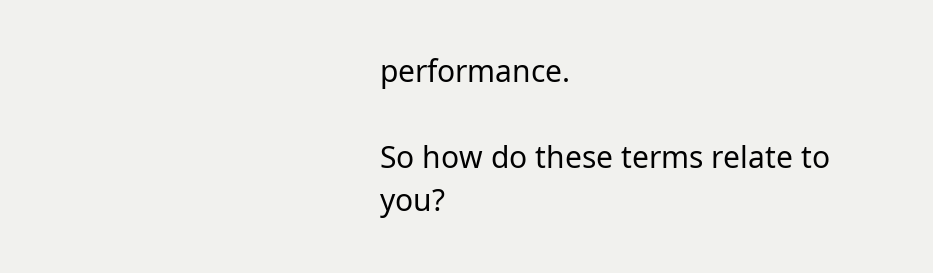performance.

So how do these terms relate to you?